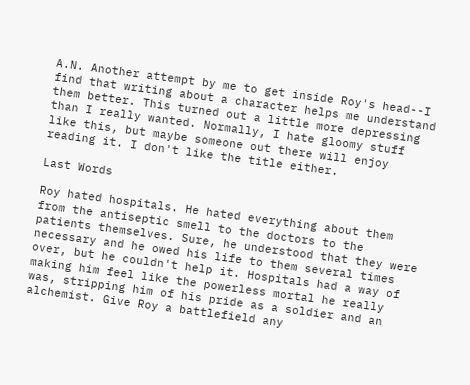A.N. Another attempt by me to get inside Roy's head--I find that writing about a character helps me understand them better. This turned out a little more depressing than I really wanted. Normally, I hate gloomy stuff like this, but maybe someone out there will enjoy reading it. I don't like the title either.

Last Words

Roy hated hospitals. He hated everything about them from the antiseptic smell to the doctors to the patients themselves. Sure, he understood that they were necessary and he owed his life to them several times over, but he couldn't help it. Hospitals had a way of making him feel like the powerless mortal he really was, stripping him of his pride as a soldier and an alchemist. Give Roy a battlefield any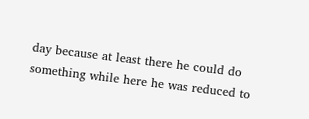day because at least there he could do something while here he was reduced to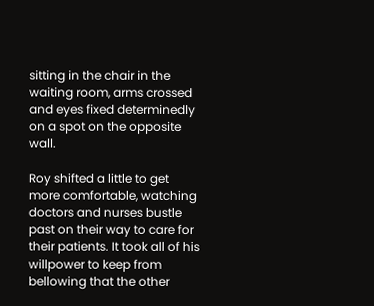sitting in the chair in the waiting room, arms crossed and eyes fixed determinedly on a spot on the opposite wall.

Roy shifted a little to get more comfortable, watching doctors and nurses bustle past on their way to care for their patients. It took all of his willpower to keep from bellowing that the other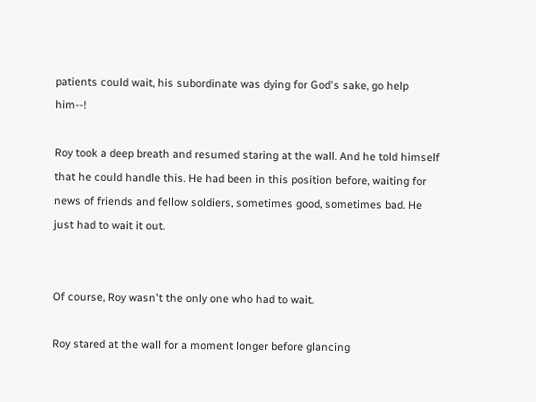patients could wait, his subordinate was dying for God's sake, go help him--!

Roy took a deep breath and resumed staring at the wall. And he told himself that he could handle this. He had been in this position before, waiting for news of friends and fellow soldiers, sometimes good, sometimes bad. He just had to wait it out.


Of course, Roy wasn't the only one who had to wait.

Roy stared at the wall for a moment longer before glancing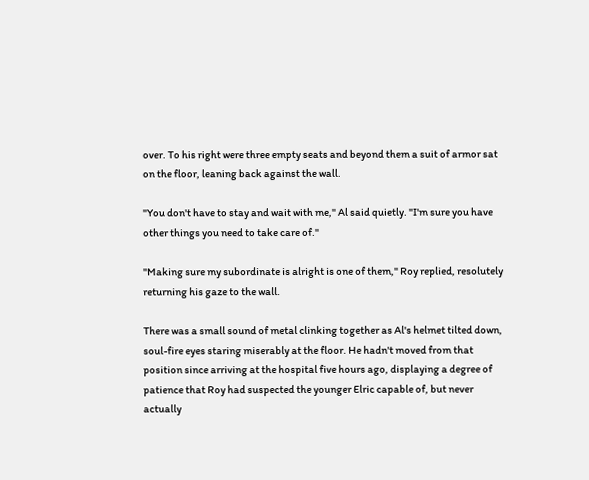over. To his right were three empty seats and beyond them a suit of armor sat on the floor, leaning back against the wall.

"You don't have to stay and wait with me," Al said quietly. "I'm sure you have other things you need to take care of."

"Making sure my subordinate is alright is one of them," Roy replied, resolutely returning his gaze to the wall.

There was a small sound of metal clinking together as Al's helmet tilted down, soul-fire eyes staring miserably at the floor. He hadn't moved from that position since arriving at the hospital five hours ago, displaying a degree of patience that Roy had suspected the younger Elric capable of, but never actually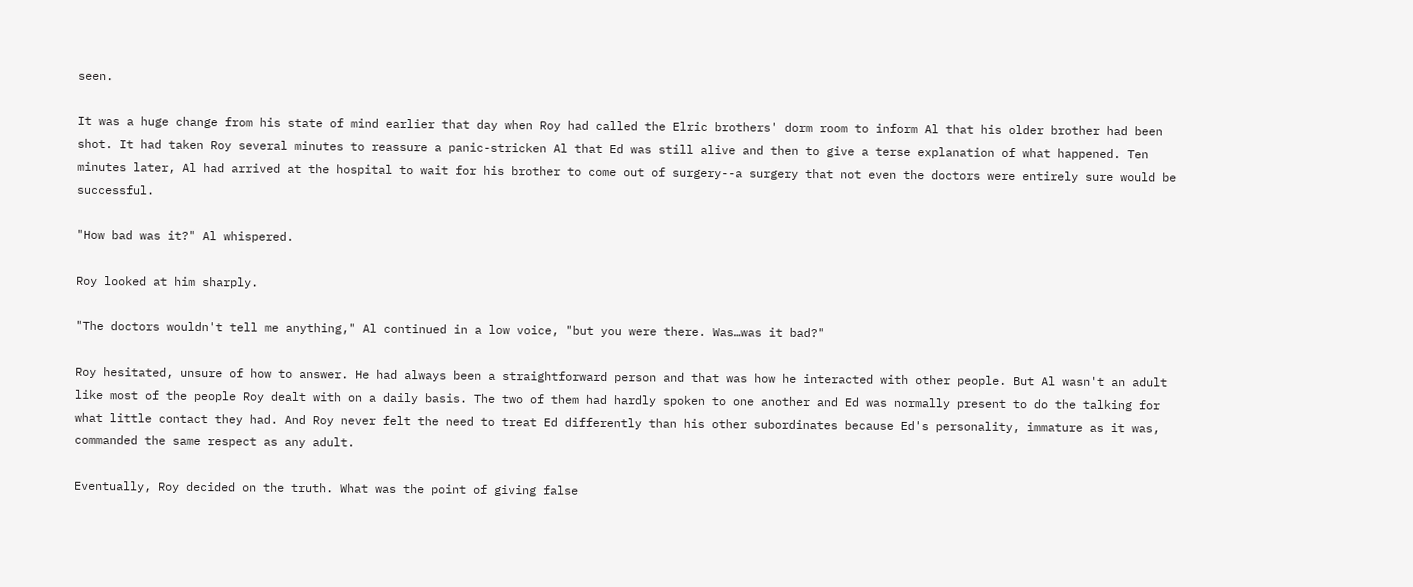seen.

It was a huge change from his state of mind earlier that day when Roy had called the Elric brothers' dorm room to inform Al that his older brother had been shot. It had taken Roy several minutes to reassure a panic-stricken Al that Ed was still alive and then to give a terse explanation of what happened. Ten minutes later, Al had arrived at the hospital to wait for his brother to come out of surgery--a surgery that not even the doctors were entirely sure would be successful.

"How bad was it?" Al whispered.

Roy looked at him sharply.

"The doctors wouldn't tell me anything," Al continued in a low voice, "but you were there. Was…was it bad?"

Roy hesitated, unsure of how to answer. He had always been a straightforward person and that was how he interacted with other people. But Al wasn't an adult like most of the people Roy dealt with on a daily basis. The two of them had hardly spoken to one another and Ed was normally present to do the talking for what little contact they had. And Roy never felt the need to treat Ed differently than his other subordinates because Ed's personality, immature as it was, commanded the same respect as any adult.

Eventually, Roy decided on the truth. What was the point of giving false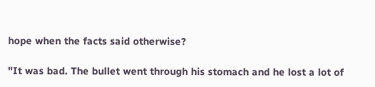hope when the facts said otherwise?

"It was bad. The bullet went through his stomach and he lost a lot of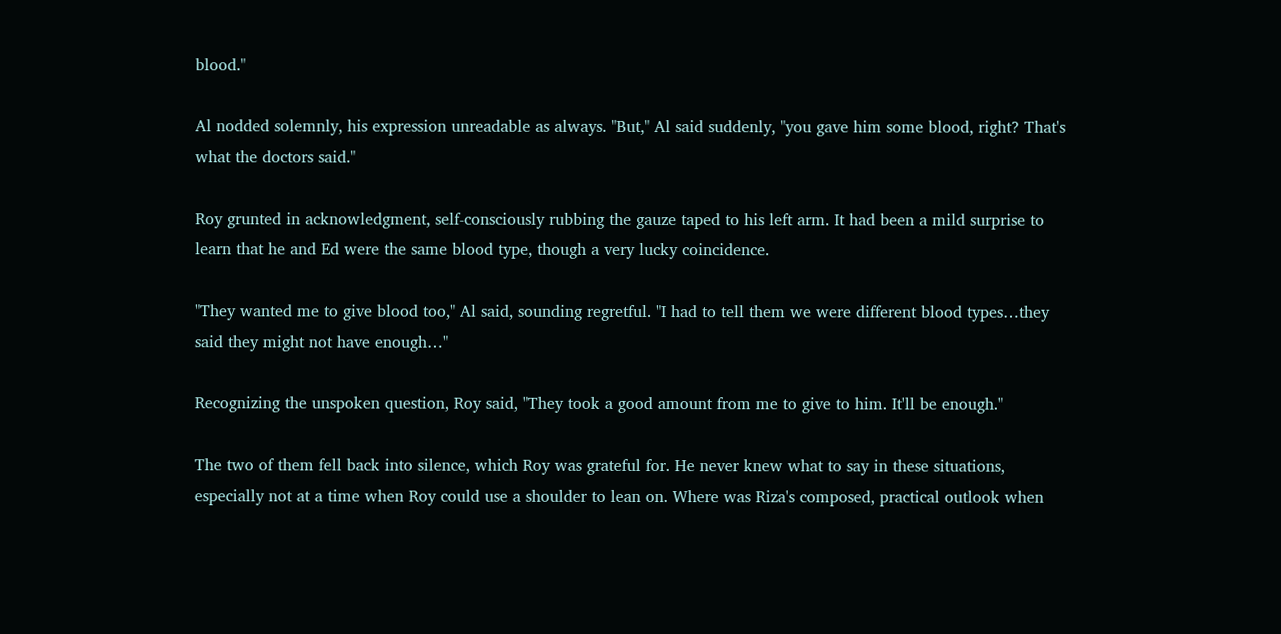blood."

Al nodded solemnly, his expression unreadable as always. "But," Al said suddenly, "you gave him some blood, right? That's what the doctors said."

Roy grunted in acknowledgment, self-consciously rubbing the gauze taped to his left arm. It had been a mild surprise to learn that he and Ed were the same blood type, though a very lucky coincidence.

"They wanted me to give blood too," Al said, sounding regretful. "I had to tell them we were different blood types…they said they might not have enough…"

Recognizing the unspoken question, Roy said, "They took a good amount from me to give to him. It'll be enough."

The two of them fell back into silence, which Roy was grateful for. He never knew what to say in these situations, especially not at a time when Roy could use a shoulder to lean on. Where was Riza's composed, practical outlook when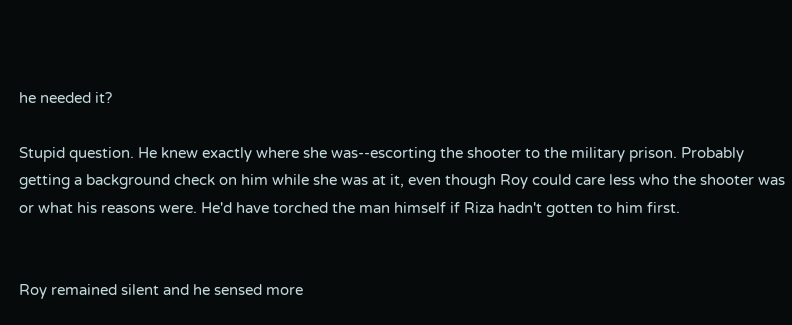he needed it?

Stupid question. He knew exactly where she was--escorting the shooter to the military prison. Probably getting a background check on him while she was at it, even though Roy could care less who the shooter was or what his reasons were. He'd have torched the man himself if Riza hadn't gotten to him first.


Roy remained silent and he sensed more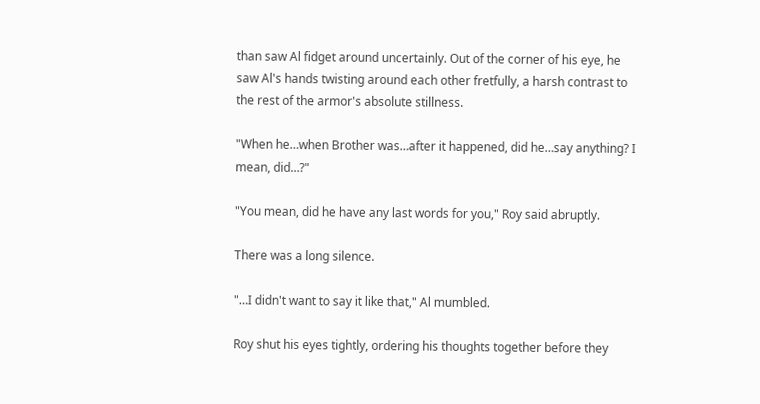than saw Al fidget around uncertainly. Out of the corner of his eye, he saw Al's hands twisting around each other fretfully, a harsh contrast to the rest of the armor's absolute stillness.

"When he…when Brother was…after it happened, did he…say anything? I mean, did…?"

"You mean, did he have any last words for you," Roy said abruptly.

There was a long silence.

"…I didn't want to say it like that," Al mumbled.

Roy shut his eyes tightly, ordering his thoughts together before they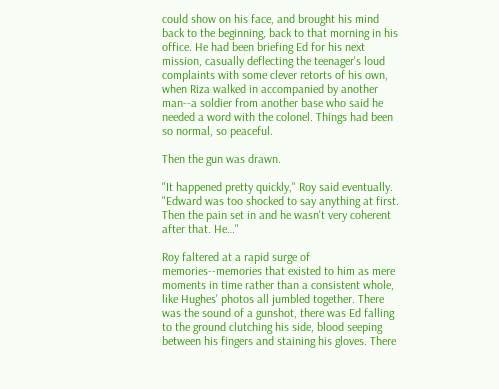could show on his face, and brought his mind back to the beginning, back to that morning in his office. He had been briefing Ed for his next mission, casually deflecting the teenager's loud complaints with some clever retorts of his own, when Riza walked in accompanied by another man--a soldier from another base who said he needed a word with the colonel. Things had been so normal, so peaceful.

Then the gun was drawn.

"It happened pretty quickly," Roy said eventually. "Edward was too shocked to say anything at first. Then the pain set in and he wasn't very coherent after that. He…"

Roy faltered at a rapid surge of memories--memories that existed to him as mere moments in time rather than a consistent whole, like Hughes' photos all jumbled together. There was the sound of a gunshot, there was Ed falling to the ground clutching his side, blood seeping between his fingers and staining his gloves. There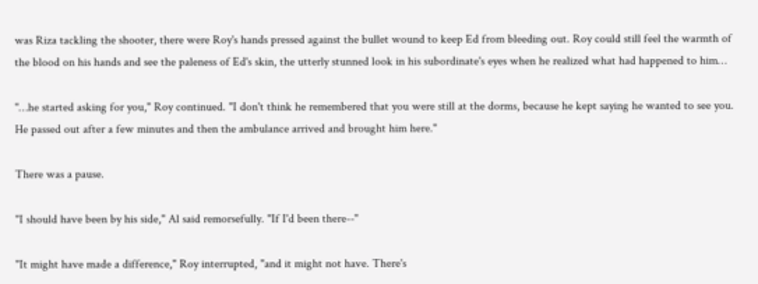was Riza tackling the shooter, there were Roy's hands pressed against the bullet wound to keep Ed from bleeding out. Roy could still feel the warmth of the blood on his hands and see the paleness of Ed's skin, the utterly stunned look in his subordinate's eyes when he realized what had happened to him…

"…he started asking for you," Roy continued. "I don't think he remembered that you were still at the dorms, because he kept saying he wanted to see you. He passed out after a few minutes and then the ambulance arrived and brought him here."

There was a pause.

"I should have been by his side," Al said remorsefully. "If I'd been there--"

"It might have made a difference," Roy interrupted, "and it might not have. There's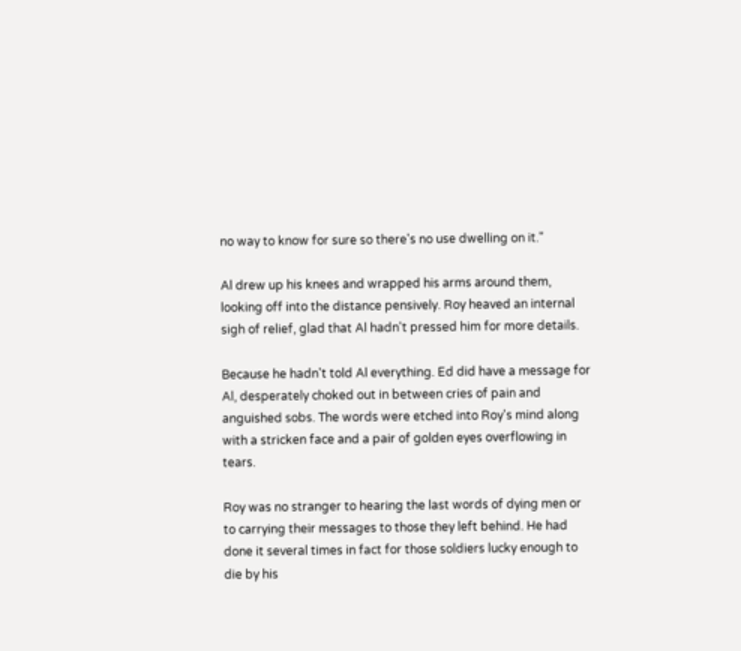no way to know for sure so there's no use dwelling on it."

Al drew up his knees and wrapped his arms around them, looking off into the distance pensively. Roy heaved an internal sigh of relief, glad that Al hadn't pressed him for more details.

Because he hadn't told Al everything. Ed did have a message for Al, desperately choked out in between cries of pain and anguished sobs. The words were etched into Roy's mind along with a stricken face and a pair of golden eyes overflowing in tears.

Roy was no stranger to hearing the last words of dying men or to carrying their messages to those they left behind. He had done it several times in fact for those soldiers lucky enough to die by his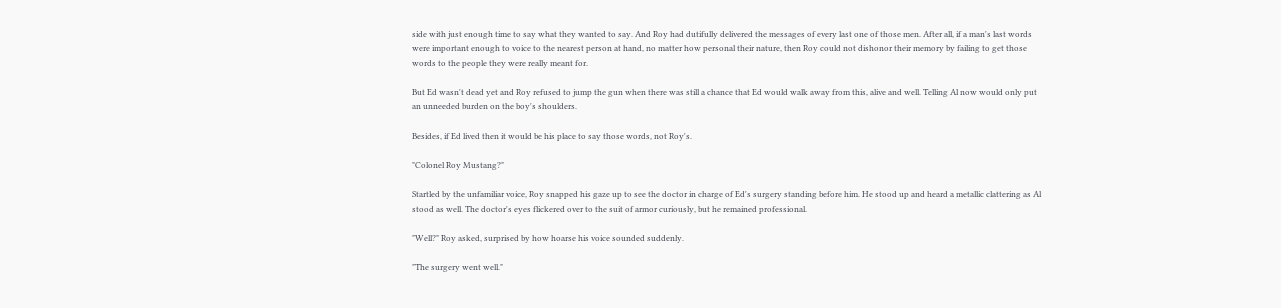side with just enough time to say what they wanted to say. And Roy had dutifully delivered the messages of every last one of those men. After all, if a man's last words were important enough to voice to the nearest person at hand, no matter how personal their nature, then Roy could not dishonor their memory by failing to get those words to the people they were really meant for.

But Ed wasn't dead yet and Roy refused to jump the gun when there was still a chance that Ed would walk away from this, alive and well. Telling Al now would only put an unneeded burden on the boy's shoulders.

Besides, if Ed lived then it would be his place to say those words, not Roy's.

"Colonel Roy Mustang?"

Startled by the unfamiliar voice, Roy snapped his gaze up to see the doctor in charge of Ed's surgery standing before him. He stood up and heard a metallic clattering as Al stood as well. The doctor's eyes flickered over to the suit of armor curiously, but he remained professional.

"Well?" Roy asked, surprised by how hoarse his voice sounded suddenly.

"The surgery went well."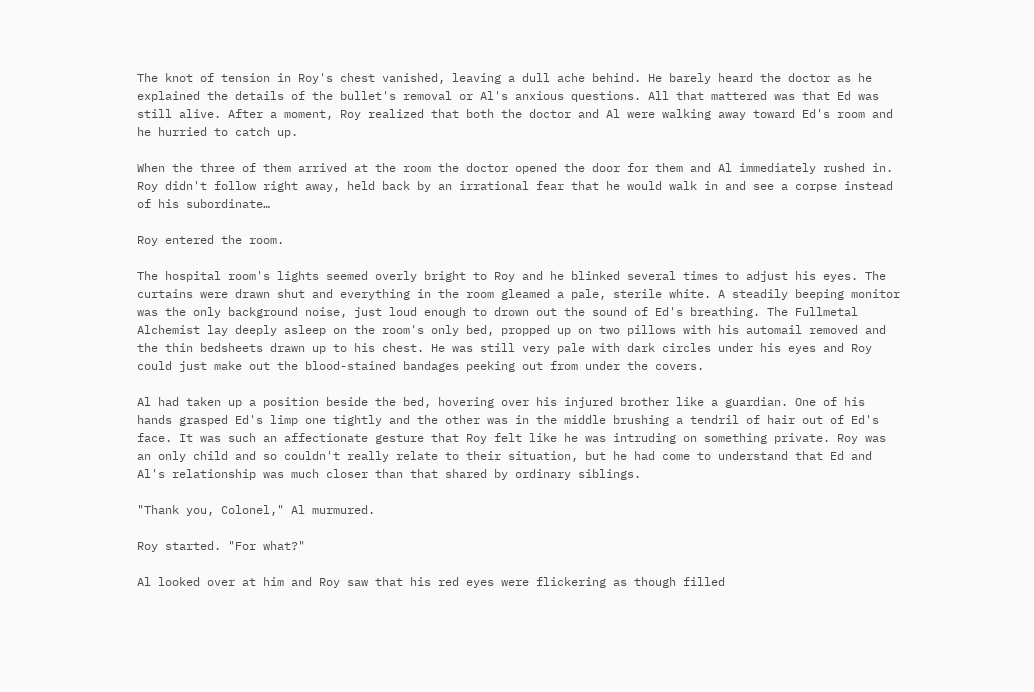The knot of tension in Roy's chest vanished, leaving a dull ache behind. He barely heard the doctor as he explained the details of the bullet's removal or Al's anxious questions. All that mattered was that Ed was still alive. After a moment, Roy realized that both the doctor and Al were walking away toward Ed's room and he hurried to catch up.

When the three of them arrived at the room the doctor opened the door for them and Al immediately rushed in. Roy didn't follow right away, held back by an irrational fear that he would walk in and see a corpse instead of his subordinate…

Roy entered the room.

The hospital room's lights seemed overly bright to Roy and he blinked several times to adjust his eyes. The curtains were drawn shut and everything in the room gleamed a pale, sterile white. A steadily beeping monitor was the only background noise, just loud enough to drown out the sound of Ed's breathing. The Fullmetal Alchemist lay deeply asleep on the room's only bed, propped up on two pillows with his automail removed and the thin bedsheets drawn up to his chest. He was still very pale with dark circles under his eyes and Roy could just make out the blood-stained bandages peeking out from under the covers.

Al had taken up a position beside the bed, hovering over his injured brother like a guardian. One of his hands grasped Ed's limp one tightly and the other was in the middle brushing a tendril of hair out of Ed's face. It was such an affectionate gesture that Roy felt like he was intruding on something private. Roy was an only child and so couldn't really relate to their situation, but he had come to understand that Ed and Al's relationship was much closer than that shared by ordinary siblings.

"Thank you, Colonel," Al murmured.

Roy started. "For what?"

Al looked over at him and Roy saw that his red eyes were flickering as though filled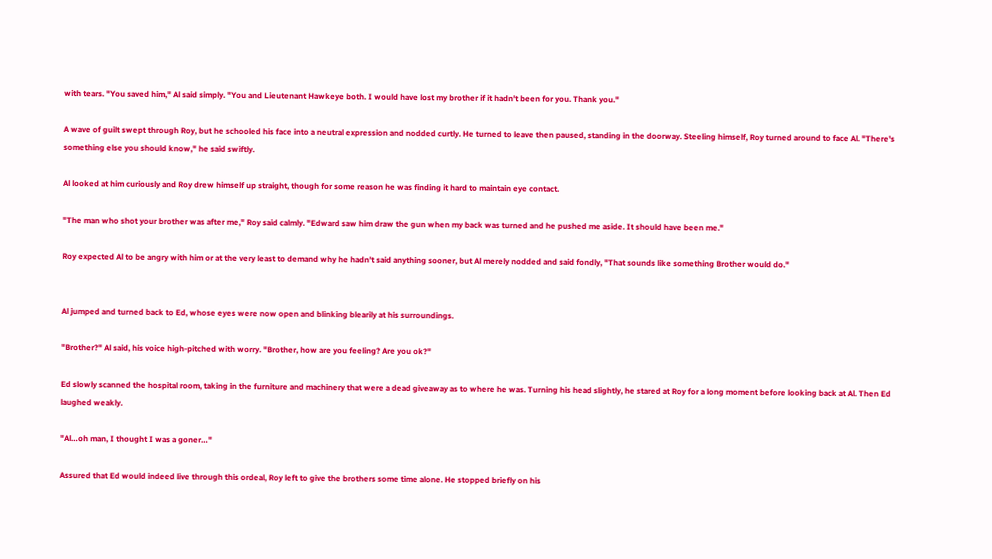with tears. "You saved him," Al said simply. "You and Lieutenant Hawkeye both. I would have lost my brother if it hadn't been for you. Thank you."

A wave of guilt swept through Roy, but he schooled his face into a neutral expression and nodded curtly. He turned to leave then paused, standing in the doorway. Steeling himself, Roy turned around to face Al. "There's something else you should know," he said swiftly.

Al looked at him curiously and Roy drew himself up straight, though for some reason he was finding it hard to maintain eye contact.

"The man who shot your brother was after me," Roy said calmly. "Edward saw him draw the gun when my back was turned and he pushed me aside. It should have been me."

Roy expected Al to be angry with him or at the very least to demand why he hadn't said anything sooner, but Al merely nodded and said fondly, "That sounds like something Brother would do."


Al jumped and turned back to Ed, whose eyes were now open and blinking blearily at his surroundings.

"Brother?" Al said, his voice high-pitched with worry. "Brother, how are you feeling? Are you ok?"

Ed slowly scanned the hospital room, taking in the furniture and machinery that were a dead giveaway as to where he was. Turning his head slightly, he stared at Roy for a long moment before looking back at Al. Then Ed laughed weakly.

"Al…oh man, I thought I was a goner…"

Assured that Ed would indeed live through this ordeal, Roy left to give the brothers some time alone. He stopped briefly on his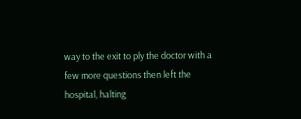way to the exit to ply the doctor with a few more questions then left the hospital, halting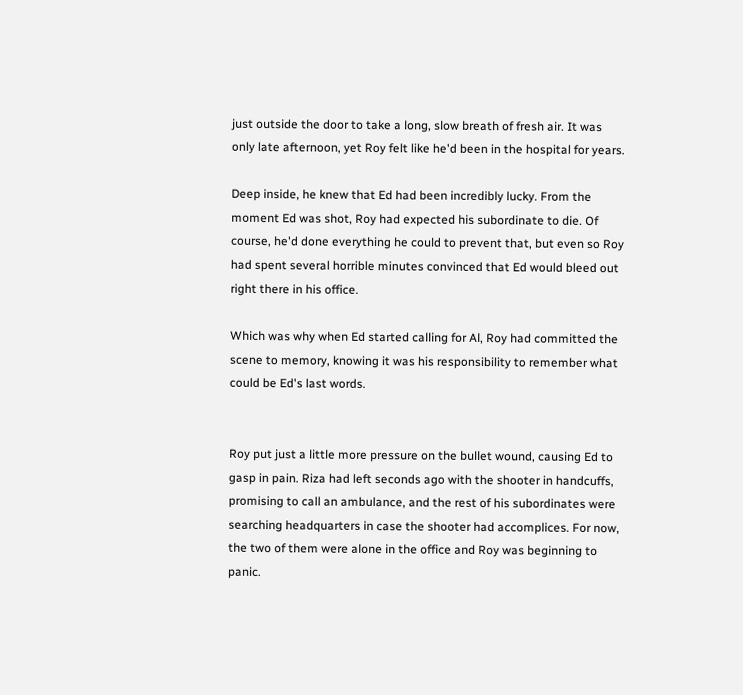just outside the door to take a long, slow breath of fresh air. It was only late afternoon, yet Roy felt like he'd been in the hospital for years.

Deep inside, he knew that Ed had been incredibly lucky. From the moment Ed was shot, Roy had expected his subordinate to die. Of course, he'd done everything he could to prevent that, but even so Roy had spent several horrible minutes convinced that Ed would bleed out right there in his office.

Which was why when Ed started calling for Al, Roy had committed the scene to memory, knowing it was his responsibility to remember what could be Ed's last words.


Roy put just a little more pressure on the bullet wound, causing Ed to gasp in pain. Riza had left seconds ago with the shooter in handcuffs, promising to call an ambulance, and the rest of his subordinates were searching headquarters in case the shooter had accomplices. For now, the two of them were alone in the office and Roy was beginning to panic.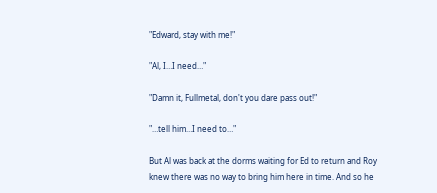"Edward, stay with me!"

"Al, I…I need…"

"Damn it, Fullmetal, don't you dare pass out!"

"…tell him…I need to…"

But Al was back at the dorms waiting for Ed to return and Roy knew there was no way to bring him here in time. And so he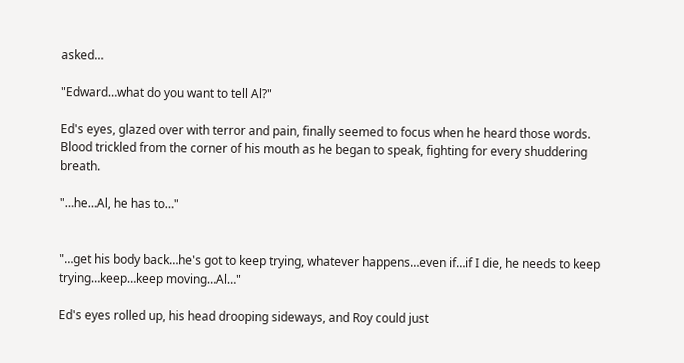asked…

"Edward…what do you want to tell Al?"

Ed's eyes, glazed over with terror and pain, finally seemed to focus when he heard those words. Blood trickled from the corner of his mouth as he began to speak, fighting for every shuddering breath.

"…he…Al, he has to…"


"…get his body back…he's got to keep trying, whatever happens…even if…if I die, he needs to keep trying…keep…keep moving…Al…"

Ed's eyes rolled up, his head drooping sideways, and Roy could just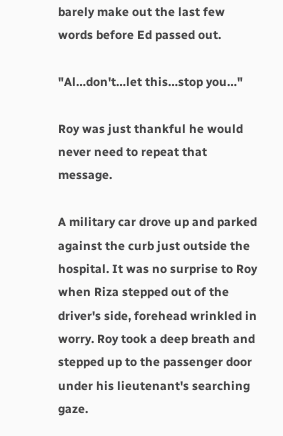barely make out the last few words before Ed passed out.

"Al…don't…let this…stop you…"

Roy was just thankful he would never need to repeat that message.

A military car drove up and parked against the curb just outside the hospital. It was no surprise to Roy when Riza stepped out of the driver's side, forehead wrinkled in worry. Roy took a deep breath and stepped up to the passenger door under his lieutenant's searching gaze.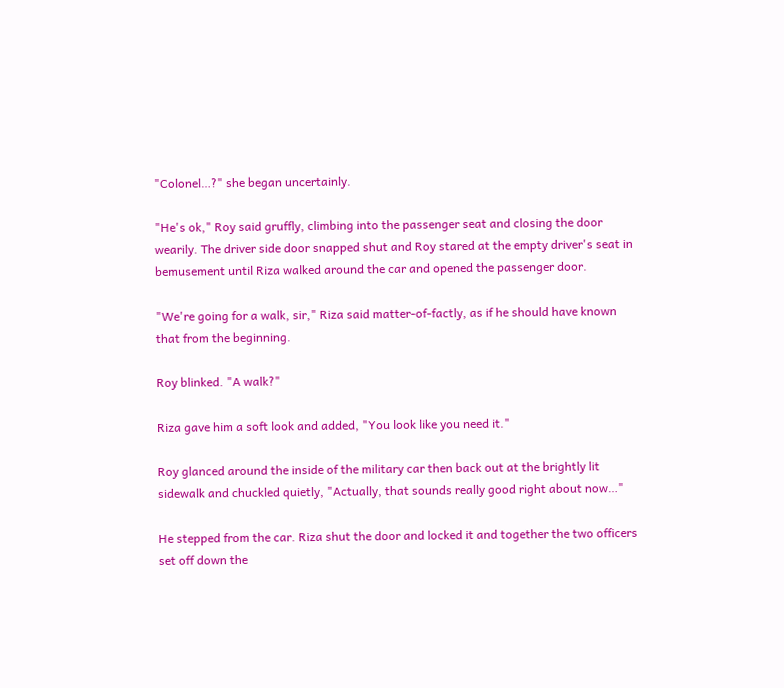"Colonel…?" she began uncertainly.

"He's ok," Roy said gruffly, climbing into the passenger seat and closing the door wearily. The driver side door snapped shut and Roy stared at the empty driver's seat in bemusement until Riza walked around the car and opened the passenger door.

"We're going for a walk, sir," Riza said matter-of-factly, as if he should have known that from the beginning.

Roy blinked. "A walk?"

Riza gave him a soft look and added, "You look like you need it."

Roy glanced around the inside of the military car then back out at the brightly lit sidewalk and chuckled quietly, "Actually, that sounds really good right about now…"

He stepped from the car. Riza shut the door and locked it and together the two officers set off down the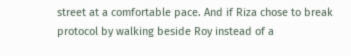street at a comfortable pace. And if Riza chose to break protocol by walking beside Roy instead of a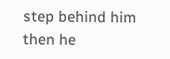step behind him then he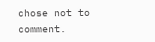chose not to comment.